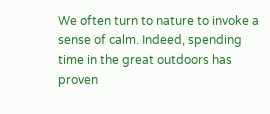We often turn to nature to invoke a sense of calm. Indeed, spending time in the great outdoors has proven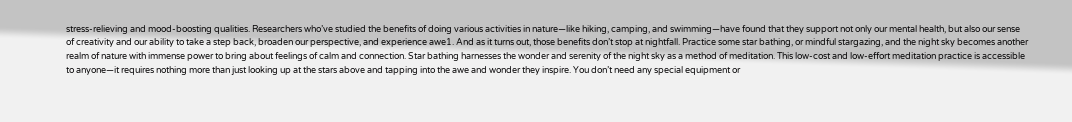stress-relieving and mood-boosting qualities. Researchers who’ve studied the benefits of doing various activities in nature—like hiking, camping, and swimming—have found that they support not only our mental health, but also our sense of creativity and our ability to take a step back, broaden our perspective, and experience awe1. And as it turns out, those benefits don’t stop at nightfall. Practice some star bathing, or mindful stargazing, and the night sky becomes another realm of nature with immense power to bring about feelings of calm and connection. Star bathing harnesses the wonder and serenity of the night sky as a method of meditation. This low-cost and low-effort meditation practice is accessible to anyone—it requires nothing more than just looking up at the stars above and tapping into the awe and wonder they inspire. You don’t need any special equipment or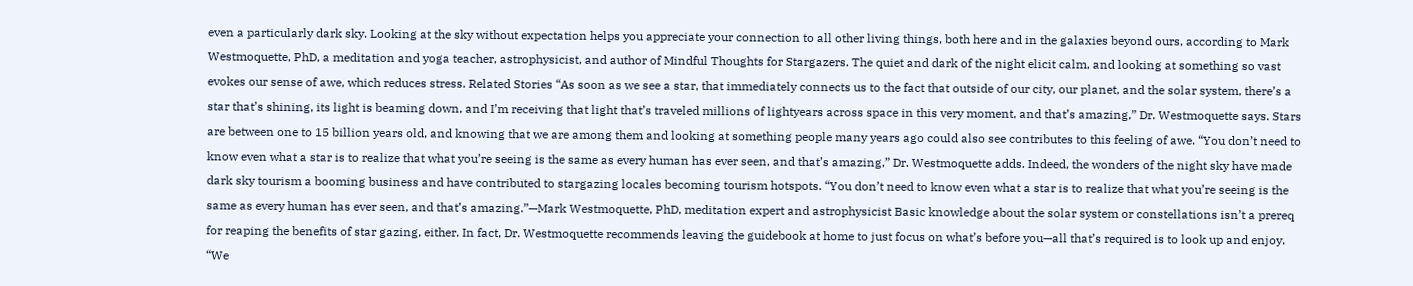even a particularly dark sky. Looking at the sky without expectation helps you appreciate your connection to all other living things, both here and in the galaxies beyond ours, according to Mark Westmoquette, PhD, a meditation and yoga teacher, astrophysicist, and author of Mindful Thoughts for Stargazers. The quiet and dark of the night elicit calm, and looking at something so vast evokes our sense of awe, which reduces stress. Related Stories “As soon as we see a star, that immediately connects us to the fact that outside of our city, our planet, and the solar system, there’s a star that’s shining, its light is beaming down, and I’m receiving that light that’s traveled millions of lightyears across space in this very moment, and that’s amazing,” Dr. Westmoquette says. Stars are between one to 15 billion years old, and knowing that we are among them and looking at something people many years ago could also see contributes to this feeling of awe. “You don’t need to know even what a star is to realize that what you’re seeing is the same as every human has ever seen, and that’s amazing,” Dr. Westmoquette adds. Indeed, the wonders of the night sky have made dark sky tourism a booming business and have contributed to stargazing locales becoming tourism hotspots. “You don’t need to know even what a star is to realize that what you’re seeing is the same as every human has ever seen, and that’s amazing.”—Mark Westmoquette, PhD, meditation expert and astrophysicist Basic knowledge about the solar system or constellations isn’t a prereq for reaping the benefits of star gazing, either. In fact, Dr. Westmoquette recommends leaving the guidebook at home to just focus on what’s before you—all that’s required is to look up and enjoy. “We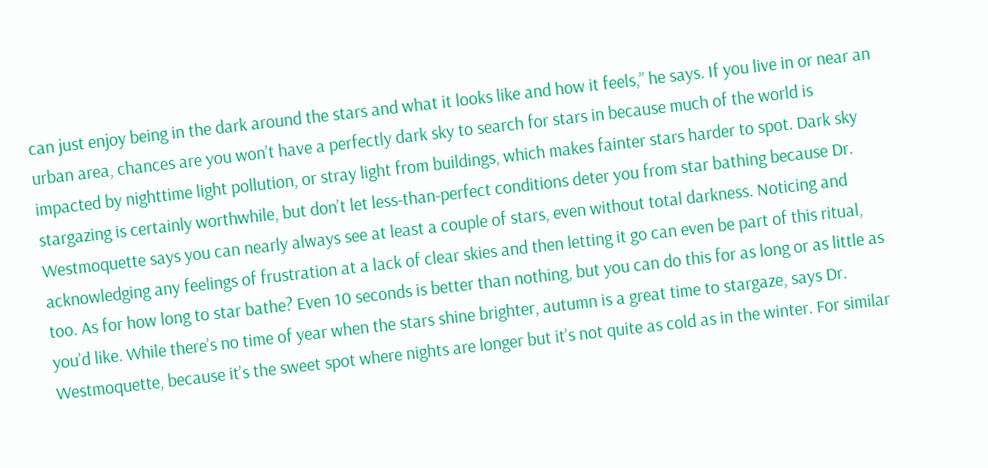can just enjoy being in the dark around the stars and what it looks like and how it feels,” he says. If you live in or near an urban area, chances are you won’t have a perfectly dark sky to search for stars in because much of the world is impacted by nighttime light pollution, or stray light from buildings, which makes fainter stars harder to spot. Dark sky stargazing is certainly worthwhile, but don’t let less-than-perfect conditions deter you from star bathing because Dr. Westmoquette says you can nearly always see at least a couple of stars, even without total darkness. Noticing and acknowledging any feelings of frustration at a lack of clear skies and then letting it go can even be part of this ritual, too. As for how long to star bathe? Even 10 seconds is better than nothing, but you can do this for as long or as little as you’d like. While there’s no time of year when the stars shine brighter, autumn is a great time to stargaze, says Dr. Westmoquette, because it’s the sweet spot where nights are longer but it’s not quite as cold as in the winter. For similar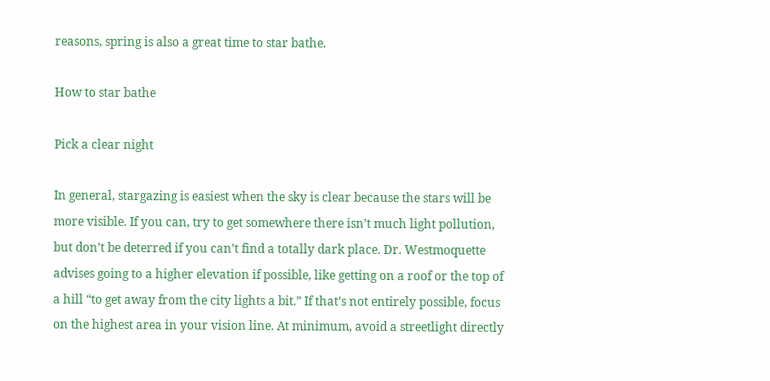reasons, spring is also a great time to star bathe.

How to star bathe

Pick a clear night

In general, stargazing is easiest when the sky is clear because the stars will be more visible. If you can, try to get somewhere there isn’t much light pollution, but don’t be deterred if you can’t find a totally dark place. Dr. Westmoquette advises going to a higher elevation if possible, like getting on a roof or the top of a hill “to get away from the city lights a bit.” If that’s not entirely possible, focus on the highest area in your vision line. At minimum, avoid a streetlight directly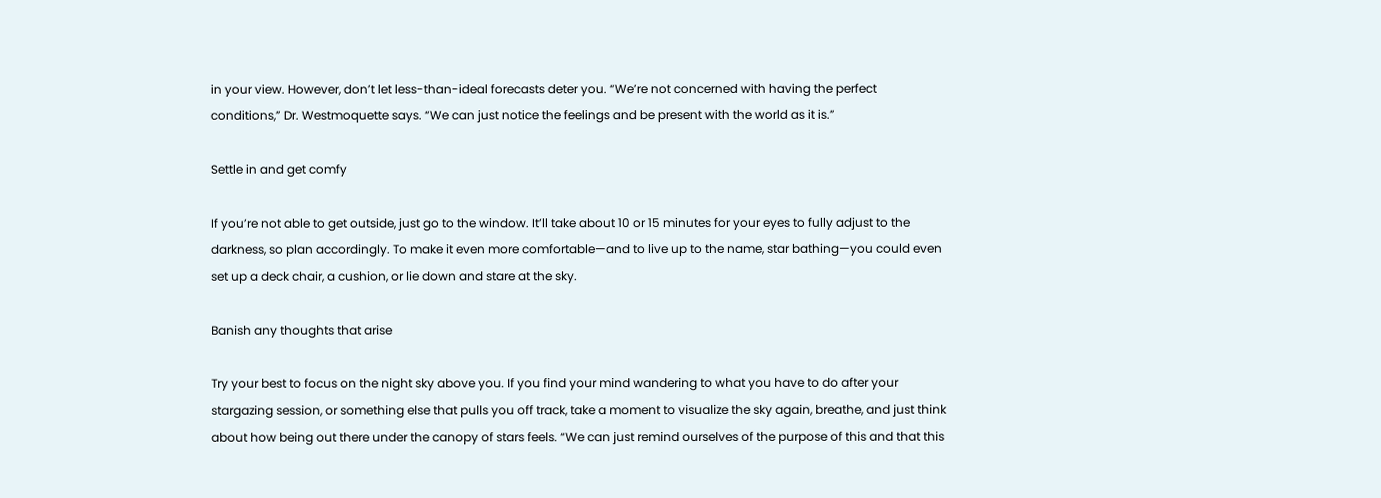in your view. However, don’t let less-than-ideal forecasts deter you. “We’re not concerned with having the perfect conditions,” Dr. Westmoquette says. “We can just notice the feelings and be present with the world as it is.”

Settle in and get comfy

If you’re not able to get outside, just go to the window. It’ll take about 10 or 15 minutes for your eyes to fully adjust to the darkness, so plan accordingly. To make it even more comfortable—and to live up to the name, star bathing—you could even set up a deck chair, a cushion, or lie down and stare at the sky.

Banish any thoughts that arise

Try your best to focus on the night sky above you. If you find your mind wandering to what you have to do after your stargazing session, or something else that pulls you off track, take a moment to visualize the sky again, breathe, and just think about how being out there under the canopy of stars feels. “We can just remind ourselves of the purpose of this and that this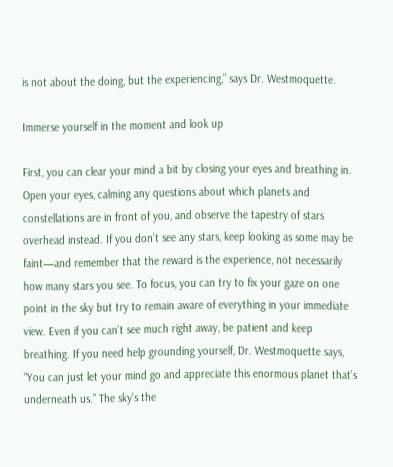is not about the doing, but the experiencing,” says Dr. Westmoquette.

Immerse yourself in the moment and look up

First, you can clear your mind a bit by closing your eyes and breathing in. Open your eyes, calming any questions about which planets and constellations are in front of you, and observe the tapestry of stars overhead instead. If you don’t see any stars, keep looking as some may be faint—and remember that the reward is the experience, not necessarily how many stars you see. To focus, you can try to fix your gaze on one point in the sky but try to remain aware of everything in your immediate view. Even if you can’t see much right away, be patient and keep breathing. If you need help grounding yourself, Dr. Westmoquette says, “You can just let your mind go and appreciate this enormous planet that’s underneath us.” The sky’s the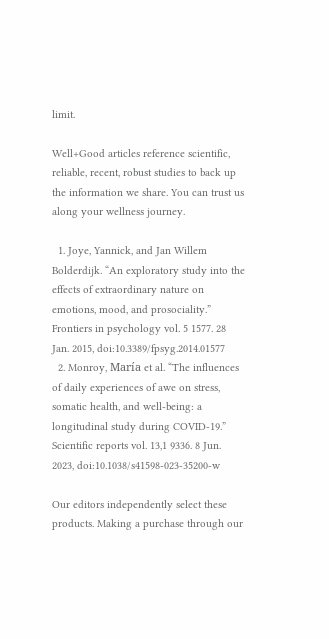limit.

Well+Good articles reference scientific, reliable, recent, robust studies to back up the information we share. You can trust us along your wellness journey.

  1. Joye, Yannick, and Jan Willem Bolderdijk. “An exploratory study into the effects of extraordinary nature on emotions, mood, and prosociality.” Frontiers in psychology vol. 5 1577. 28 Jan. 2015, doi:10.3389/fpsyg.2014.01577
  2. Monroy, María et al. “The influences of daily experiences of awe on stress, somatic health, and well-being: a longitudinal study during COVID-19.” Scientific reports vol. 13,1 9336. 8 Jun. 2023, doi:10.1038/s41598-023-35200-w

Our editors independently select these products. Making a purchase through our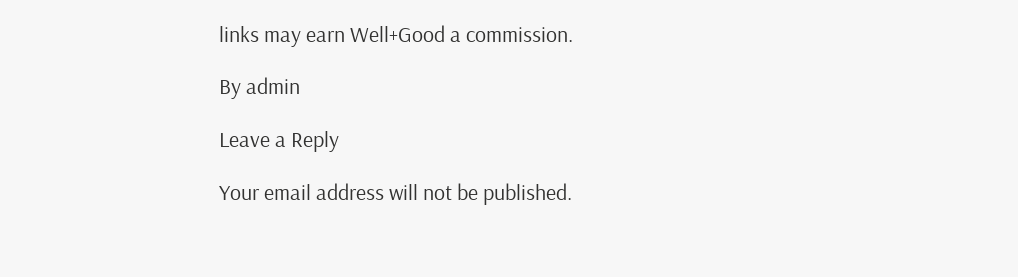links may earn Well+Good a commission.

By admin

Leave a Reply

Your email address will not be published.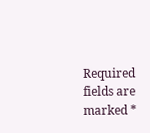Required fields are marked *